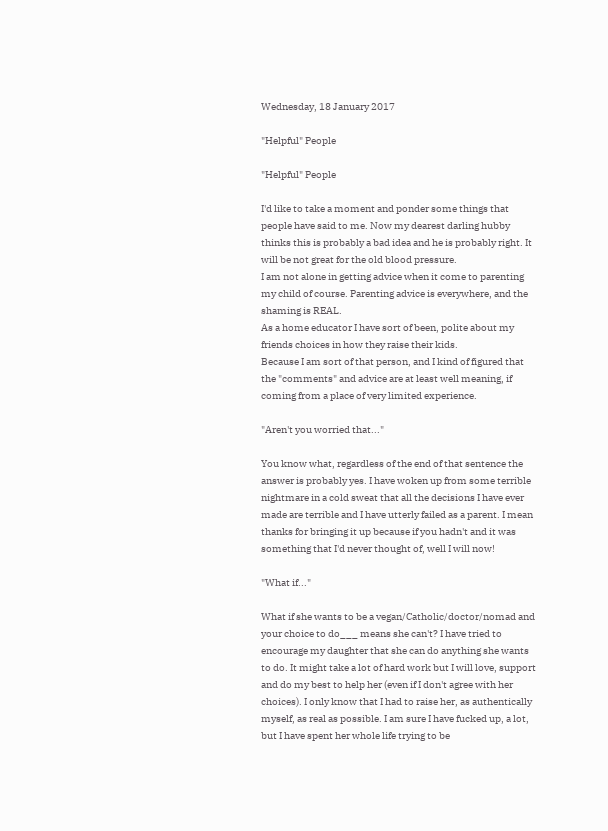Wednesday, 18 January 2017

"Helpful" People

"Helpful" People

I'd like to take a moment and ponder some things that people have said to me. Now my dearest darling hubby thinks this is probably a bad idea and he is probably right. It will be not great for the old blood pressure.
I am not alone in getting advice when it come to parenting my child of course. Parenting advice is everywhere, and the shaming is REAL.
As a home educator I have sort of been, polite about my friends choices in how they raise their kids.
Because I am sort of that person, and I kind of figured that the "comments" and advice are at least well meaning, if coming from a place of very limited experience.

"Aren't you worried that..."

You know what, regardless of the end of that sentence the answer is probably yes. I have woken up from some terrible nightmare in a cold sweat that all the decisions I have ever made are terrible and I have utterly failed as a parent. I mean thanks for bringing it up because if you hadn't and it was something that I'd never thought of, well I will now!

"What if..."

What if she wants to be a vegan/Catholic/doctor/nomad and your choice to do___ means she can't? I have tried to encourage my daughter that she can do anything she wants to do. It might take a lot of hard work but I will love, support and do my best to help her (even if I don't agree with her choices). I only know that I had to raise her, as authentically myself, as real as possible. I am sure I have fucked up, a lot, but I have spent her whole life trying to be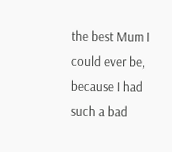the best Mum I could ever be, because I had such a bad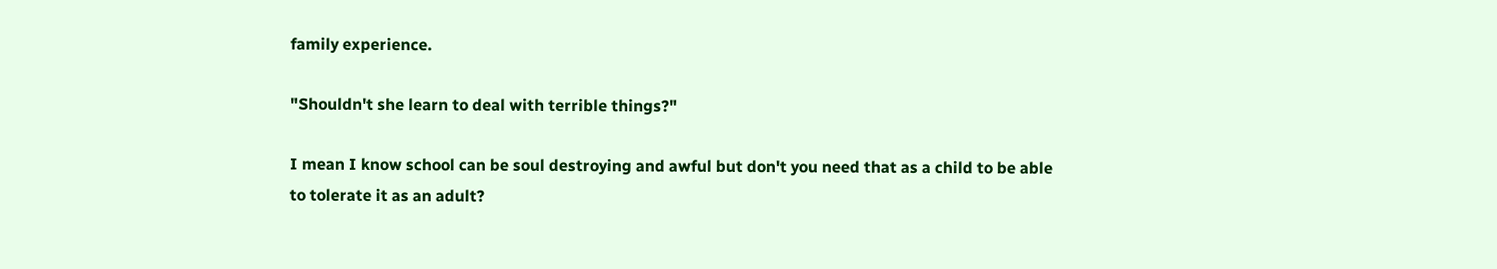family experience.

"Shouldn't she learn to deal with terrible things?"

I mean I know school can be soul destroying and awful but don't you need that as a child to be able to tolerate it as an adult?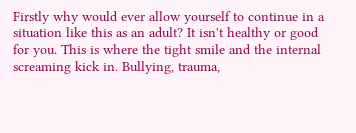Firstly why would ever allow yourself to continue in a situation like this as an adult? It isn't healthy or good for you. This is where the tight smile and the internal screaming kick in. Bullying, trauma,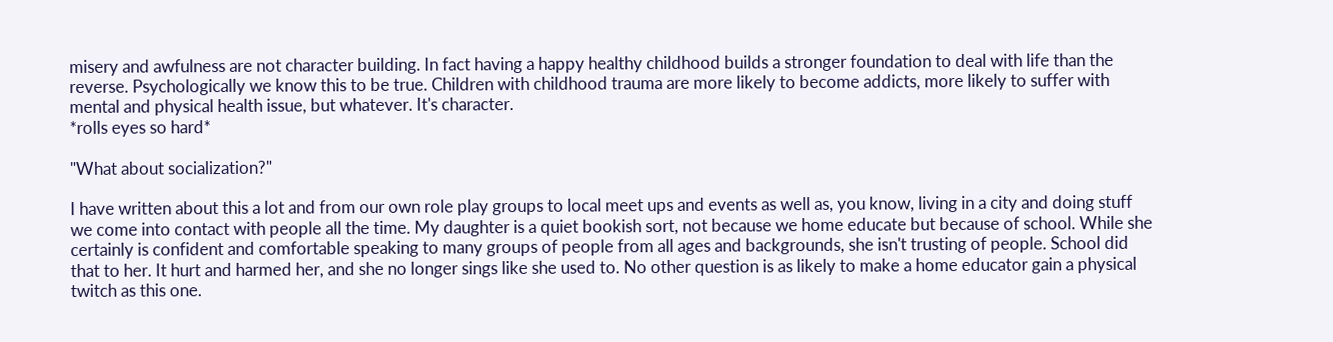misery and awfulness are not character building. In fact having a happy healthy childhood builds a stronger foundation to deal with life than the reverse. Psychologically we know this to be true. Children with childhood trauma are more likely to become addicts, more likely to suffer with mental and physical health issue, but whatever. It's character.
*rolls eyes so hard*

"What about socialization?"

I have written about this a lot and from our own role play groups to local meet ups and events as well as, you know, living in a city and doing stuff we come into contact with people all the time. My daughter is a quiet bookish sort, not because we home educate but because of school. While she certainly is confident and comfortable speaking to many groups of people from all ages and backgrounds, she isn't trusting of people. School did that to her. It hurt and harmed her, and she no longer sings like she used to. No other question is as likely to make a home educator gain a physical twitch as this one.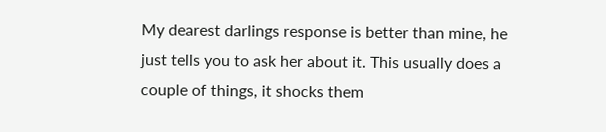My dearest darlings response is better than mine, he just tells you to ask her about it. This usually does a couple of things, it shocks them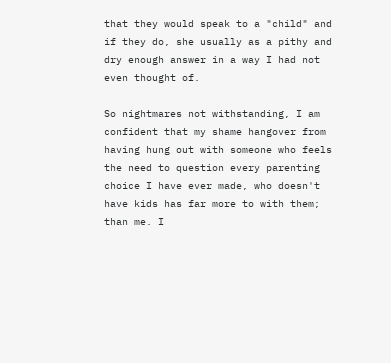that they would speak to a "child" and if they do, she usually as a pithy and dry enough answer in a way I had not even thought of.

So nightmares not withstanding, I am confident that my shame hangover from having hung out with someone who feels the need to question every parenting choice I have ever made, who doesn't have kids has far more to with them; than me. I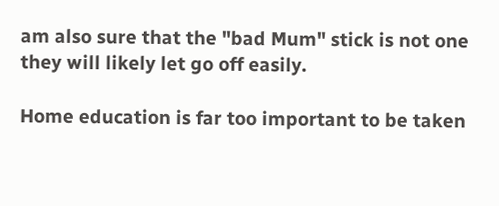am also sure that the "bad Mum" stick is not one they will likely let go off easily.

Home education is far too important to be taken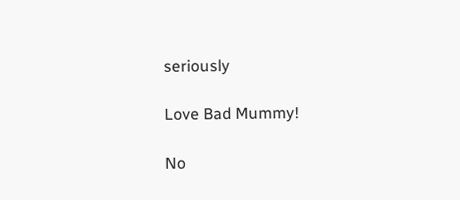seriously

Love Bad Mummy!

No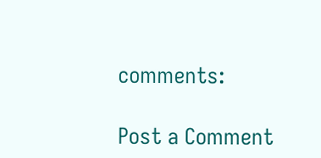comments:

Post a Comment